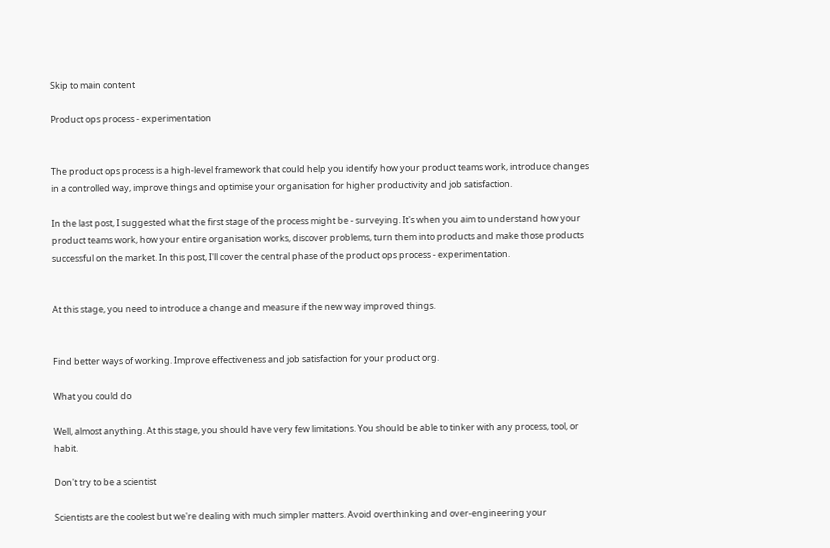Skip to main content

Product ops process - experimentation


The product ops process is a high-level framework that could help you identify how your product teams work, introduce changes in a controlled way, improve things and optimise your organisation for higher productivity and job satisfaction.

In the last post, I suggested what the first stage of the process might be - surveying. It's when you aim to understand how your product teams work, how your entire organisation works, discover problems, turn them into products and make those products successful on the market. In this post, I'll cover the central phase of the product ops process - experimentation.


At this stage, you need to introduce a change and measure if the new way improved things.


Find better ways of working. Improve effectiveness and job satisfaction for your product org.

What you could do

Well, almost anything. At this stage, you should have very few limitations. You should be able to tinker with any process, tool, or habit.

Don't try to be a scientist

Scientists are the coolest but we're dealing with much simpler matters. Avoid overthinking and over-engineering your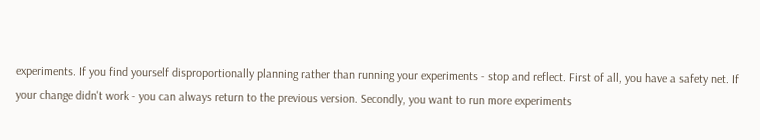experiments. If you find yourself disproportionally planning rather than running your experiments - stop and reflect. First of all, you have a safety net. If your change didn't work - you can always return to the previous version. Secondly, you want to run more experiments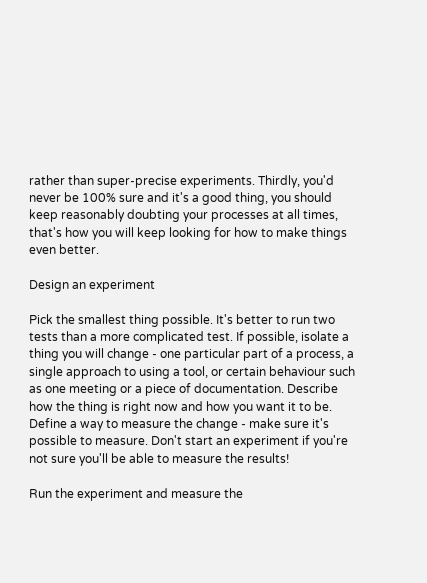rather than super-precise experiments. Thirdly, you'd never be 100% sure and it's a good thing, you should keep reasonably doubting your processes at all times, that's how you will keep looking for how to make things even better.

Design an experiment

Pick the smallest thing possible. It's better to run two tests than a more complicated test. If possible, isolate a thing you will change - one particular part of a process, a single approach to using a tool, or certain behaviour such as one meeting or a piece of documentation. Describe how the thing is right now and how you want it to be. Define a way to measure the change - make sure it's possible to measure. Don't start an experiment if you're not sure you'll be able to measure the results!

Run the experiment and measure the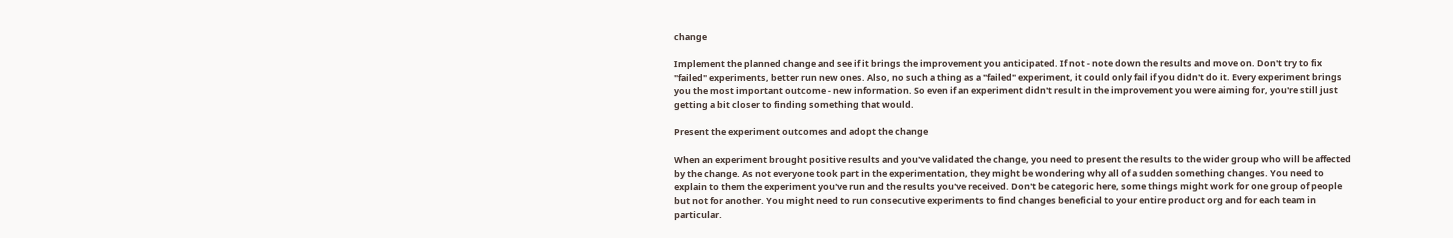change

Implement the planned change and see if it brings the improvement you anticipated. If not - note down the results and move on. Don't try to fix "failed" experiments, better run new ones. Also, no such a thing as a "failed" experiment, it could only fail if you didn't do it. Every experiment brings you the most important outcome - new information. So even if an experiment didn't result in the improvement you were aiming for, you're still just getting a bit closer to finding something that would.

Present the experiment outcomes and adopt the change

When an experiment brought positive results and you've validated the change, you need to present the results to the wider group who will be affected by the change. As not everyone took part in the experimentation, they might be wondering why all of a sudden something changes. You need to explain to them the experiment you've run and the results you've received. Don't be categoric here, some things might work for one group of people but not for another. You might need to run consecutive experiments to find changes beneficial to your entire product org and for each team in particular.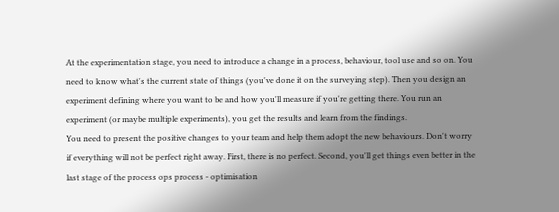At the experimentation stage, you need to introduce a change in a process, behaviour, tool use and so on. You need to know what's the current state of things (you've done it on the surveying step). Then you design an experiment defining where you want to be and how you'll measure if you're getting there. You run an experiment (or maybe multiple experiments), you get the results and learn from the findings.
You need to present the positive changes to your team and help them adopt the new behaviours. Don't worry if everything will not be perfect right away. First, there is no perfect. Second, you'll get things even better in the last stage of the process ops process - optimisation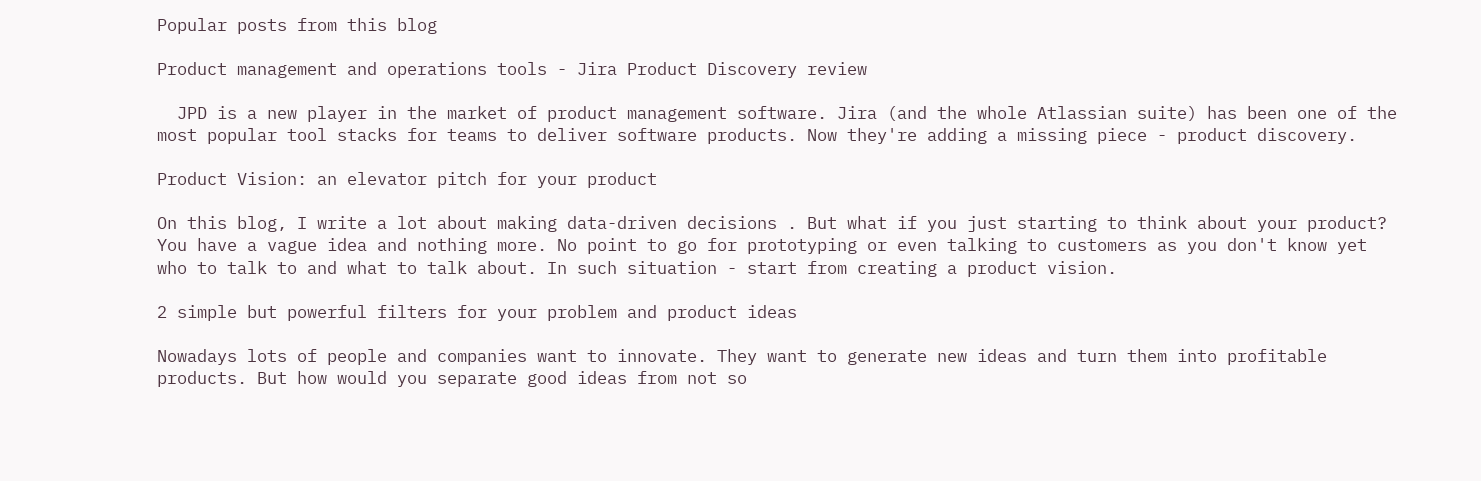Popular posts from this blog

Product management and operations tools - Jira Product Discovery review

  JPD is a new player in the market of product management software. Jira (and the whole Atlassian suite) has been one of the most popular tool stacks for teams to deliver software products. Now they're adding a missing piece - product discovery.

Product Vision: an elevator pitch for your product

On this blog, I write a lot about making data-driven decisions . But what if you just starting to think about your product? You have a vague idea and nothing more. No point to go for prototyping or even talking to customers as you don't know yet who to talk to and what to talk about. In such situation - start from creating a product vision.

2 simple but powerful filters for your problem and product ideas

Nowadays lots of people and companies want to innovate. They want to generate new ideas and turn them into profitable products. But how would you separate good ideas from not so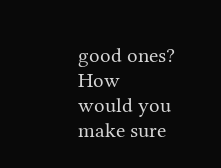good ones? How would you make sure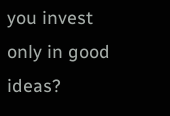you invest only in good ideas?